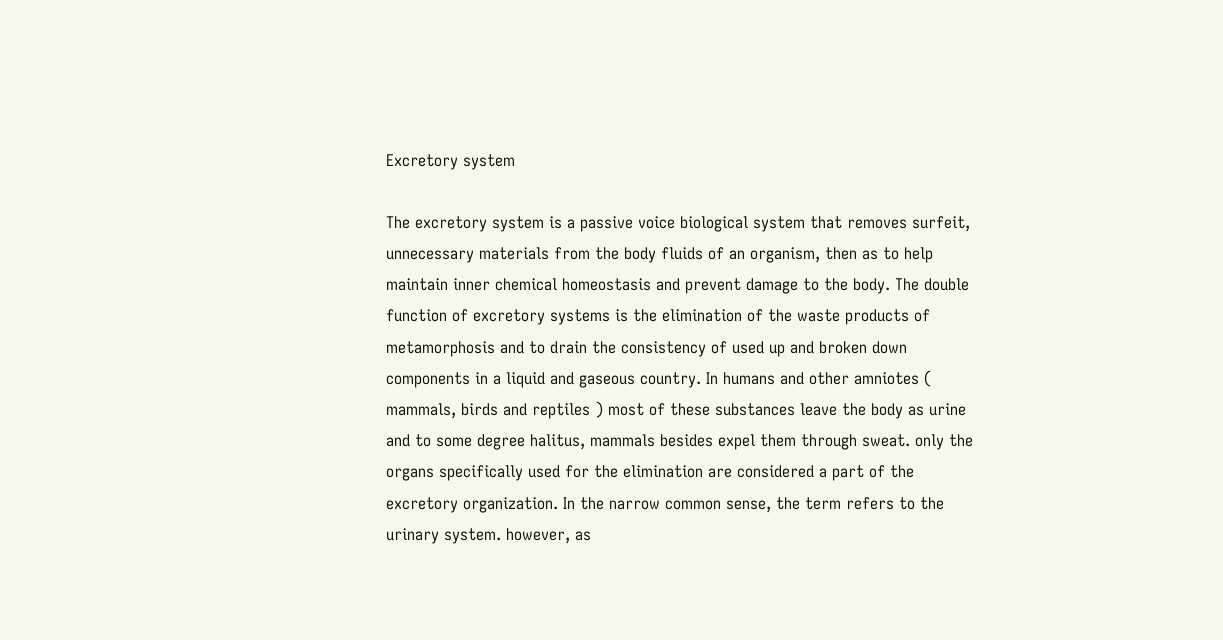Excretory system

The excretory system is a passive voice biological system that removes surfeit, unnecessary materials from the body fluids of an organism, then as to help maintain inner chemical homeostasis and prevent damage to the body. The double function of excretory systems is the elimination of the waste products of metamorphosis and to drain the consistency of used up and broken down components in a liquid and gaseous country. In humans and other amniotes ( mammals, birds and reptiles ) most of these substances leave the body as urine and to some degree halitus, mammals besides expel them through sweat. only the organs specifically used for the elimination are considered a part of the excretory organization. In the narrow common sense, the term refers to the urinary system. however, as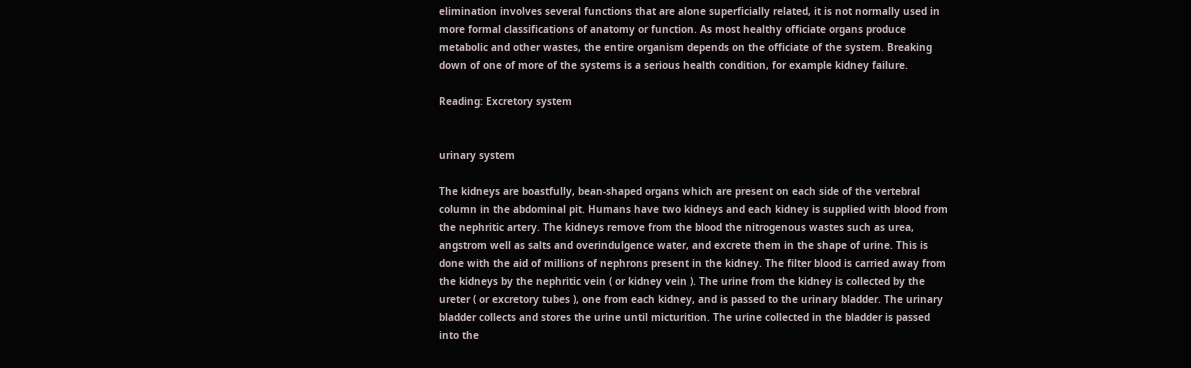elimination involves several functions that are alone superficially related, it is not normally used in more formal classifications of anatomy or function. As most healthy officiate organs produce metabolic and other wastes, the entire organism depends on the officiate of the system. Breaking down of one of more of the systems is a serious health condition, for example kidney failure.

Reading: Excretory system


urinary system

The kidneys are boastfully, bean-shaped organs which are present on each side of the vertebral column in the abdominal pit. Humans have two kidneys and each kidney is supplied with blood from the nephritic artery. The kidneys remove from the blood the nitrogenous wastes such as urea, angstrom well as salts and overindulgence water, and excrete them in the shape of urine. This is done with the aid of millions of nephrons present in the kidney. The filter blood is carried away from the kidneys by the nephritic vein ( or kidney vein ). The urine from the kidney is collected by the ureter ( or excretory tubes ), one from each kidney, and is passed to the urinary bladder. The urinary bladder collects and stores the urine until micturition. The urine collected in the bladder is passed into the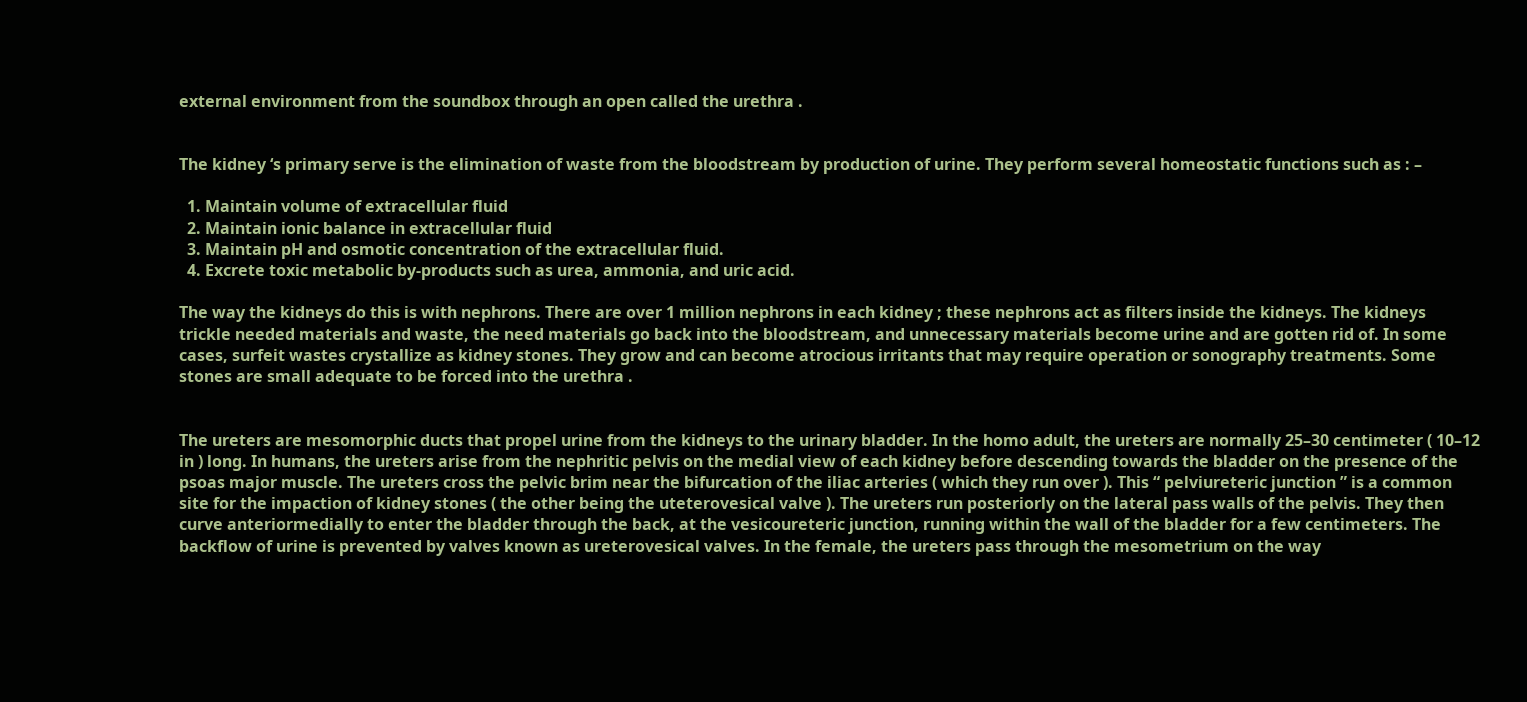external environment from the soundbox through an open called the urethra .


The kidney ‘s primary serve is the elimination of waste from the bloodstream by production of urine. They perform several homeostatic functions such as : –

  1. Maintain volume of extracellular fluid
  2. Maintain ionic balance in extracellular fluid
  3. Maintain pH and osmotic concentration of the extracellular fluid.
  4. Excrete toxic metabolic by-products such as urea, ammonia, and uric acid.

The way the kidneys do this is with nephrons. There are over 1 million nephrons in each kidney ; these nephrons act as filters inside the kidneys. The kidneys trickle needed materials and waste, the need materials go back into the bloodstream, and unnecessary materials become urine and are gotten rid of. In some cases, surfeit wastes crystallize as kidney stones. They grow and can become atrocious irritants that may require operation or sonography treatments. Some stones are small adequate to be forced into the urethra .


The ureters are mesomorphic ducts that propel urine from the kidneys to the urinary bladder. In the homo adult, the ureters are normally 25–30 centimeter ( 10–12 in ) long. In humans, the ureters arise from the nephritic pelvis on the medial view of each kidney before descending towards the bladder on the presence of the psoas major muscle. The ureters cross the pelvic brim near the bifurcation of the iliac arteries ( which they run over ). This “ pelviureteric junction ” is a common site for the impaction of kidney stones ( the other being the uteterovesical valve ). The ureters run posteriorly on the lateral pass walls of the pelvis. They then curve anteriormedially to enter the bladder through the back, at the vesicoureteric junction, running within the wall of the bladder for a few centimeters. The backflow of urine is prevented by valves known as ureterovesical valves. In the female, the ureters pass through the mesometrium on the way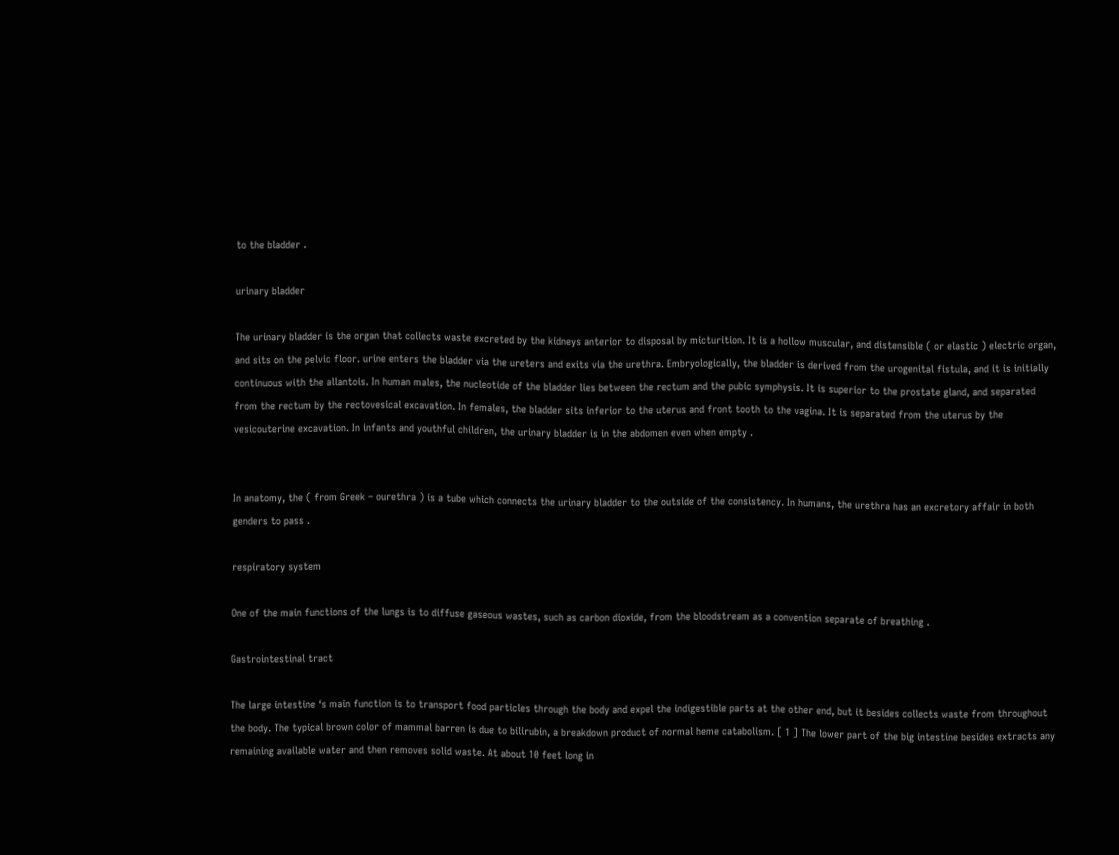to the bladder .

urinary bladder

The urinary bladder is the organ that collects waste excreted by the kidneys anterior to disposal by micturition. It is a hollow muscular, and distensible ( or elastic ) electric organ, and sits on the pelvic floor. urine enters the bladder via the ureters and exits via the urethra. Embryologically, the bladder is derived from the urogenital fistula, and it is initially continuous with the allantois. In human males, the nucleotide of the bladder lies between the rectum and the pubic symphysis. It is superior to the prostate gland, and separated from the rectum by the rectovesical excavation. In females, the bladder sits inferior to the uterus and front tooth to the vagina. It is separated from the uterus by the vesicouterine excavation. In infants and youthful children, the urinary bladder is in the abdomen even when empty .


In anatomy, the ( from Greek – ourethra ) is a tube which connects the urinary bladder to the outside of the consistency. In humans, the urethra has an excretory affair in both genders to pass .

respiratory system

One of the main functions of the lungs is to diffuse gaseous wastes, such as carbon dioxide, from the bloodstream as a convention separate of breathing .

Gastrointestinal tract

The large intestine ‘s main function is to transport food particles through the body and expel the indigestible parts at the other end, but it besides collects waste from throughout the body. The typical brown color of mammal barren is due to bilirubin, a breakdown product of normal heme catabolism. [ 1 ] The lower part of the big intestine besides extracts any remaining available water and then removes solid waste. At about 10 feet long in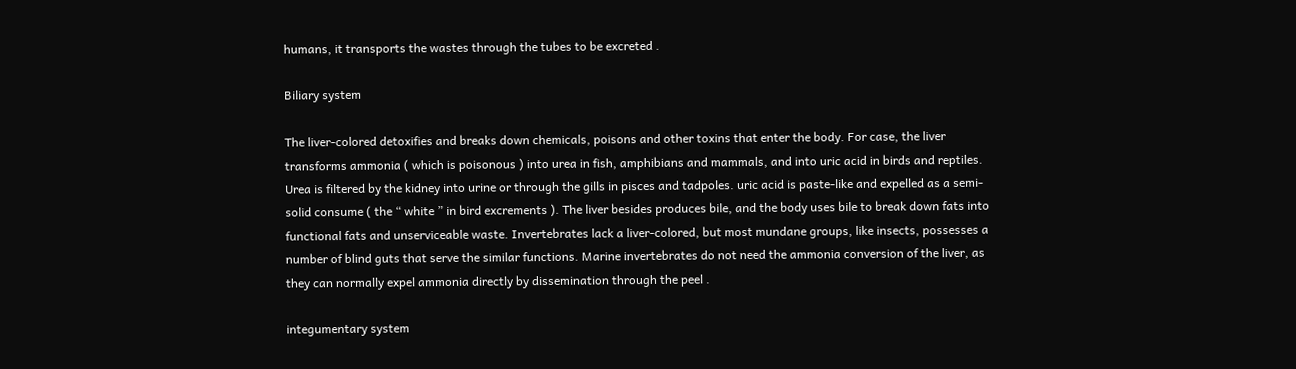humans, it transports the wastes through the tubes to be excreted .

Biliary system

The liver-colored detoxifies and breaks down chemicals, poisons and other toxins that enter the body. For case, the liver transforms ammonia ( which is poisonous ) into urea in fish, amphibians and mammals, and into uric acid in birds and reptiles. Urea is filtered by the kidney into urine or through the gills in pisces and tadpoles. uric acid is paste-like and expelled as a semi-solid consume ( the “ white ” in bird excrements ). The liver besides produces bile, and the body uses bile to break down fats into functional fats and unserviceable waste. Invertebrates lack a liver-colored, but most mundane groups, like insects, possesses a number of blind guts that serve the similar functions. Marine invertebrates do not need the ammonia conversion of the liver, as they can normally expel ammonia directly by dissemination through the peel .

integumentary system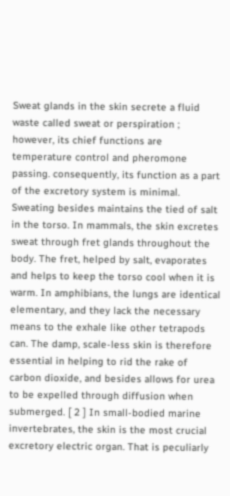Sweat glands in the skin secrete a fluid waste called sweat or perspiration ; however, its chief functions are temperature control and pheromone passing. consequently, its function as a part of the excretory system is minimal. Sweating besides maintains the tied of salt in the torso. In mammals, the skin excretes sweat through fret glands throughout the body. The fret, helped by salt, evaporates and helps to keep the torso cool when it is warm. In amphibians, the lungs are identical elementary, and they lack the necessary means to the exhale like other tetrapods can. The damp, scale-less skin is therefore essential in helping to rid the rake of carbon dioxide, and besides allows for urea to be expelled through diffusion when submerged. [ 2 ] In small-bodied marine invertebrates, the skin is the most crucial excretory electric organ. That is peculiarly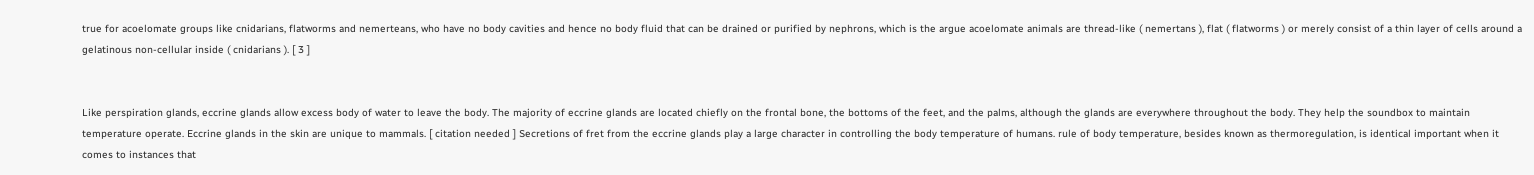true for acoelomate groups like cnidarians, flatworms and nemerteans, who have no body cavities and hence no body fluid that can be drained or purified by nephrons, which is the argue acoelomate animals are thread-like ( nemertans ), flat ( flatworms ) or merely consist of a thin layer of cells around a gelatinous non-cellular inside ( cnidarians ). [ 3 ]


Like perspiration glands, eccrine glands allow excess body of water to leave the body. The majority of eccrine glands are located chiefly on the frontal bone, the bottoms of the feet, and the palms, although the glands are everywhere throughout the body. They help the soundbox to maintain temperature operate. Eccrine glands in the skin are unique to mammals. [ citation needed ] Secretions of fret from the eccrine glands play a large character in controlling the body temperature of humans. rule of body temperature, besides known as thermoregulation, is identical important when it comes to instances that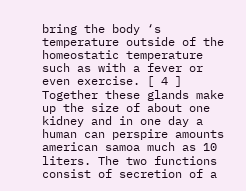bring the body ‘s temperature outside of the homeostatic temperature such as with a fever or even exercise. [ 4 ] Together these glands make up the size of about one kidney and in one day a human can perspire amounts american samoa much as 10 liters. The two functions consist of secretion of a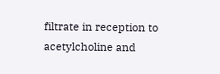filtrate in reception to acetylcholine and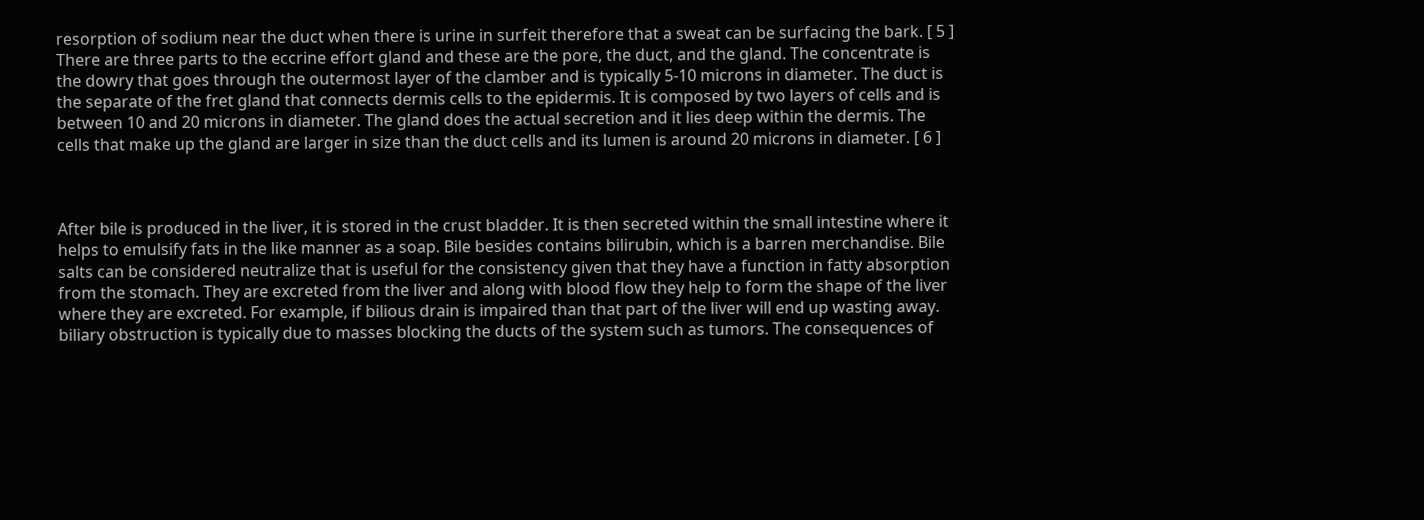resorption of sodium near the duct when there is urine in surfeit therefore that a sweat can be surfacing the bark. [ 5 ] There are three parts to the eccrine effort gland and these are the pore, the duct, and the gland. The concentrate is the dowry that goes through the outermost layer of the clamber and is typically 5-10 microns in diameter. The duct is the separate of the fret gland that connects dermis cells to the epidermis. It is composed by two layers of cells and is between 10 and 20 microns in diameter. The gland does the actual secretion and it lies deep within the dermis. The cells that make up the gland are larger in size than the duct cells and its lumen is around 20 microns in diameter. [ 6 ]



After bile is produced in the liver, it is stored in the crust bladder. It is then secreted within the small intestine where it helps to emulsify fats in the like manner as a soap. Bile besides contains bilirubin, which is a barren merchandise. Bile salts can be considered neutralize that is useful for the consistency given that they have a function in fatty absorption from the stomach. They are excreted from the liver and along with blood flow they help to form the shape of the liver where they are excreted. For example, if bilious drain is impaired than that part of the liver will end up wasting away. biliary obstruction is typically due to masses blocking the ducts of the system such as tumors. The consequences of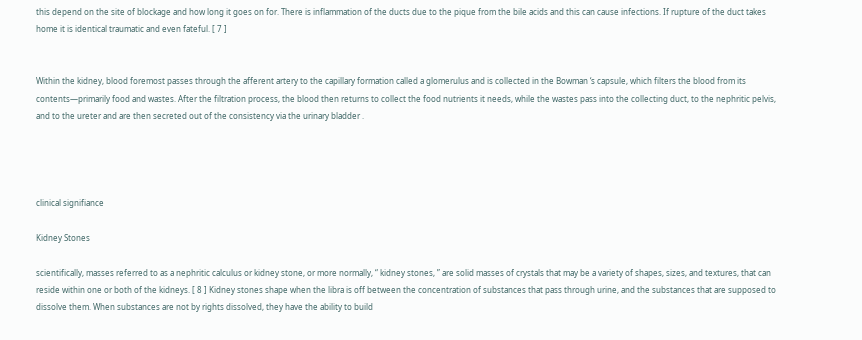this depend on the site of blockage and how long it goes on for. There is inflammation of the ducts due to the pique from the bile acids and this can cause infections. If rupture of the duct takes home it is identical traumatic and even fateful. [ 7 ]


Within the kidney, blood foremost passes through the afferent artery to the capillary formation called a glomerulus and is collected in the Bowman ‘s capsule, which filters the blood from its contents—primarily food and wastes. After the filtration process, the blood then returns to collect the food nutrients it needs, while the wastes pass into the collecting duct, to the nephritic pelvis, and to the ureter and are then secreted out of the consistency via the urinary bladder .




clinical signifiance

Kidney Stones

scientifically, masses referred to as a nephritic calculus or kidney stone, or more normally, “ kidney stones, ” are solid masses of crystals that may be a variety of shapes, sizes, and textures, that can reside within one or both of the kidneys. [ 8 ] Kidney stones shape when the libra is off between the concentration of substances that pass through urine, and the substances that are supposed to dissolve them. When substances are not by rights dissolved, they have the ability to build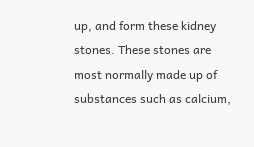up, and form these kidney stones. These stones are most normally made up of substances such as calcium,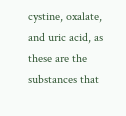cystine, oxalate, and uric acid, as these are the substances that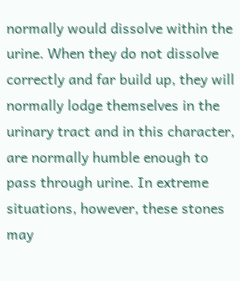normally would dissolve within the urine. When they do not dissolve correctly and far build up, they will normally lodge themselves in the urinary tract and in this character, are normally humble enough to pass through urine. In extreme situations, however, these stones may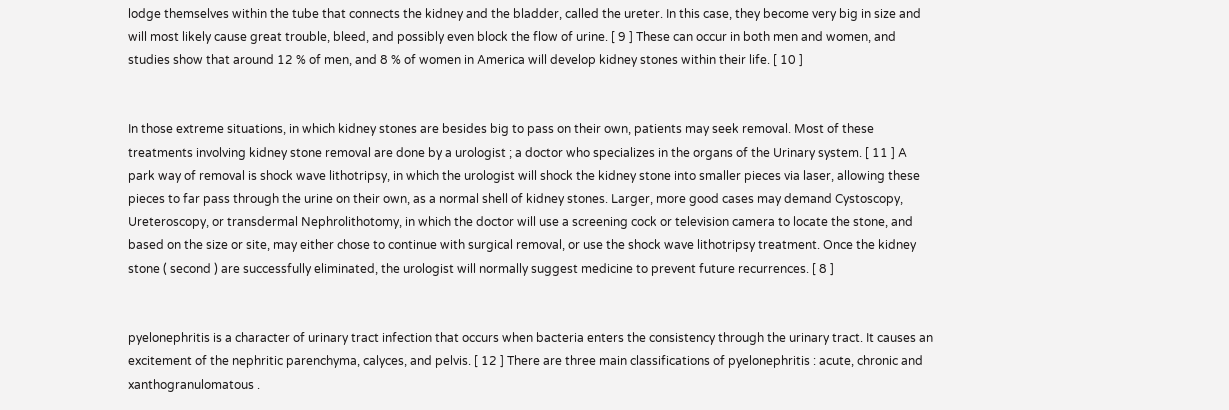lodge themselves within the tube that connects the kidney and the bladder, called the ureter. In this case, they become very big in size and will most likely cause great trouble, bleed, and possibly even block the flow of urine. [ 9 ] These can occur in both men and women, and studies show that around 12 % of men, and 8 % of women in America will develop kidney stones within their life. [ 10 ]


In those extreme situations, in which kidney stones are besides big to pass on their own, patients may seek removal. Most of these treatments involving kidney stone removal are done by a urologist ; a doctor who specializes in the organs of the Urinary system. [ 11 ] A park way of removal is shock wave lithotripsy, in which the urologist will shock the kidney stone into smaller pieces via laser, allowing these pieces to far pass through the urine on their own, as a normal shell of kidney stones. Larger, more good cases may demand Cystoscopy, Ureteroscopy, or transdermal Nephrolithotomy, in which the doctor will use a screening cock or television camera to locate the stone, and based on the size or site, may either chose to continue with surgical removal, or use the shock wave lithotripsy treatment. Once the kidney stone ( second ) are successfully eliminated, the urologist will normally suggest medicine to prevent future recurrences. [ 8 ]


pyelonephritis is a character of urinary tract infection that occurs when bacteria enters the consistency through the urinary tract. It causes an excitement of the nephritic parenchyma, calyces, and pelvis. [ 12 ] There are three main classifications of pyelonephritis : acute, chronic and xanthogranulomatous .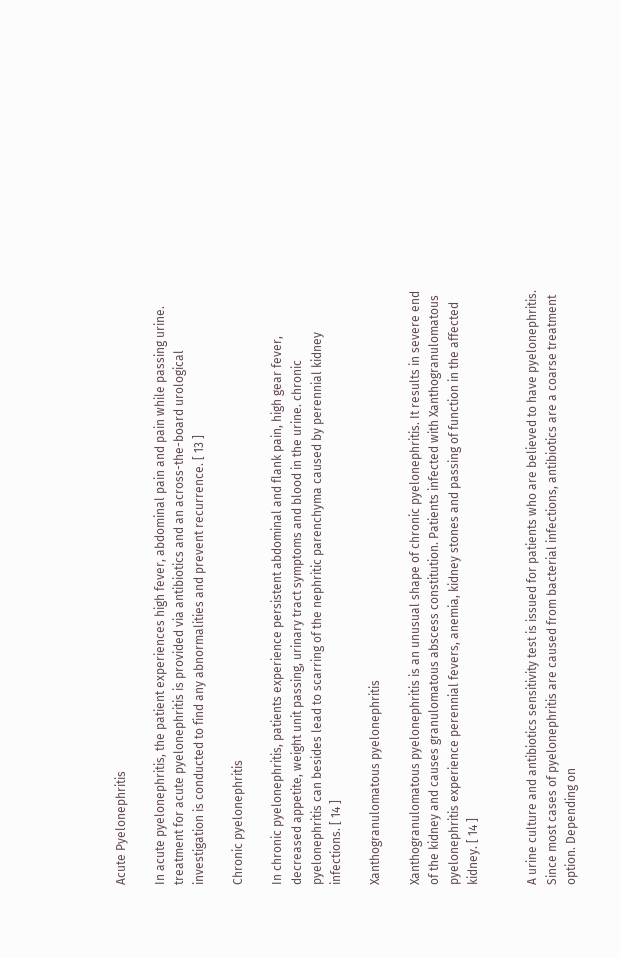Acute Pyelonephritis

In acute pyelonephritis, the patient experiences high fever, abdominal pain and pain while passing urine. treatment for acute pyelonephritis is provided via antibiotics and an across-the-board urological investigation is conducted to find any abnormalities and prevent recurrence. [ 13 ]

Chronic pyelonephritis

In chronic pyelonephritis, patients experience persistent abdominal and flank pain, high gear fever, decreased appetite, weight unit passing, urinary tract symptoms and blood in the urine. chronic pyelonephritis can besides lead to scarring of the nephritic parenchyma caused by perennial kidney infections. [ 14 ]

Xanthogranulomatous pyelonephritis

Xanthogranulomatous pyelonephritis is an unusual shape of chronic pyelonephritis. It results in severe end of the kidney and causes granulomatous abscess constitution. Patients infected with Xanthogranulomatous pyelonephritis experience perennial fevers, anemia, kidney stones and passing of function in the affected kidney. [ 14 ]


A urine culture and antibiotics sensitivity test is issued for patients who are believed to have pyelonephritis. Since most cases of pyelonephritis are caused from bacterial infections, antibiotics are a coarse treatment option. Depending on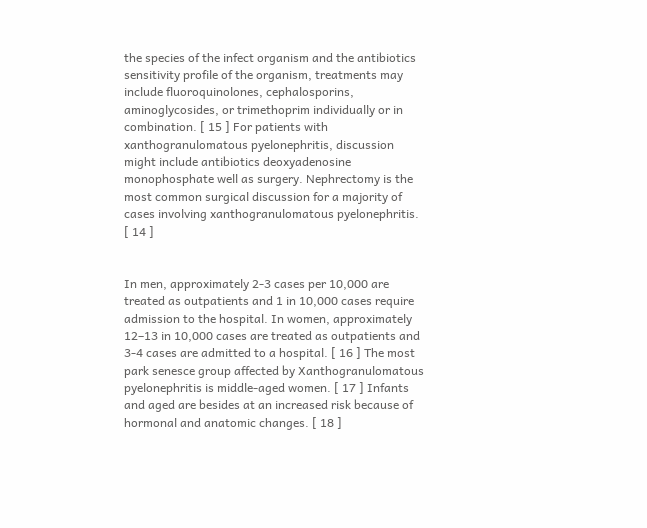the species of the infect organism and the antibiotics sensitivity profile of the organism, treatments may include fluoroquinolones, cephalosporins, aminoglycosides, or trimethoprim individually or in combination. [ 15 ] For patients with xanthogranulomatous pyelonephritis, discussion might include antibiotics deoxyadenosine monophosphate well as surgery. Nephrectomy is the most common surgical discussion for a majority of cases involving xanthogranulomatous pyelonephritis. [ 14 ]


In men, approximately 2-3 cases per 10,000 are treated as outpatients and 1 in 10,000 cases require admission to the hospital. In women, approximately 12–13 in 10,000 cases are treated as outpatients and 3-4 cases are admitted to a hospital. [ 16 ] The most park senesce group affected by Xanthogranulomatous pyelonephritis is middle-aged women. [ 17 ] Infants and aged are besides at an increased risk because of hormonal and anatomic changes. [ 18 ]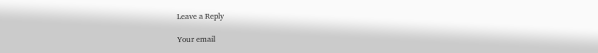Leave a Reply

Your email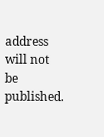address will not be published.